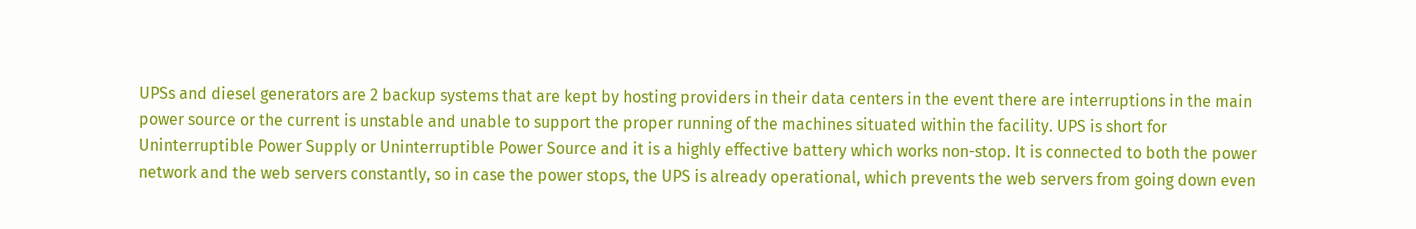UPSs and diesel generators are 2 backup systems that are kept by hosting providers in their data centers in the event there are interruptions in the main power source or the current is unstable and unable to support the proper running of the machines situated within the facility. UPS is short for Uninterruptible Power Supply or Uninterruptible Power Source and it is a highly effective battery which works non-stop. It is connected to both the power network and the web servers constantly, so in case the power stops, the UPS is already operational, which prevents the web servers from going down even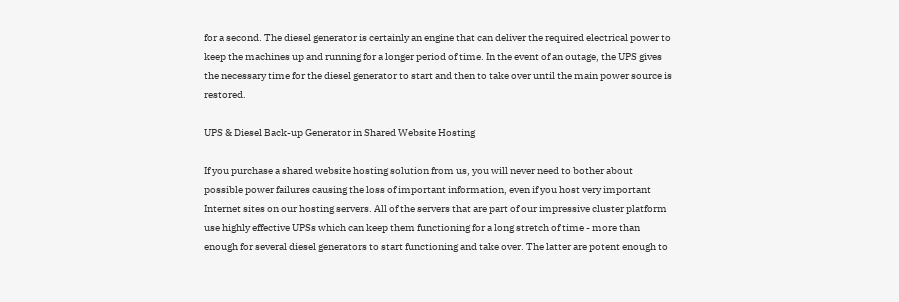for a second. The diesel generator is certainly an engine that can deliver the required electrical power to keep the machines up and running for a longer period of time. In the event of an outage, the UPS gives the necessary time for the diesel generator to start and then to take over until the main power source is restored.

UPS & Diesel Back-up Generator in Shared Website Hosting

If you purchase a shared website hosting solution from us, you will never need to bother about possible power failures causing the loss of important information, even if you host very important Internet sites on our hosting servers. All of the servers that are part of our impressive cluster platform use highly effective UPSs which can keep them functioning for a long stretch of time - more than enough for several diesel generators to start functioning and take over. The latter are potent enough to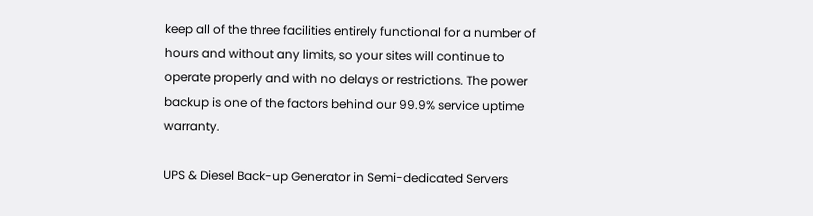keep all of the three facilities entirely functional for a number of hours and without any limits, so your sites will continue to operate properly and with no delays or restrictions. The power backup is one of the factors behind our 99.9% service uptime warranty.

UPS & Diesel Back-up Generator in Semi-dedicated Servers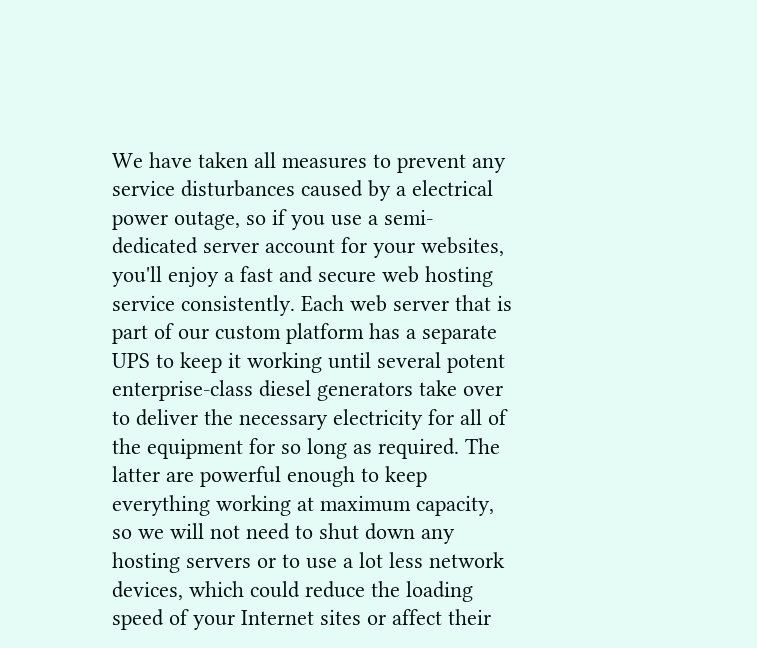We have taken all measures to prevent any service disturbances caused by a electrical power outage, so if you use a semi-dedicated server account for your websites, you'll enjoy a fast and secure web hosting service consistently. Each web server that is part of our custom platform has a separate UPS to keep it working until several potent enterprise-class diesel generators take over to deliver the necessary electricity for all of the equipment for so long as required. The latter are powerful enough to keep everything working at maximum capacity, so we will not need to shut down any hosting servers or to use a lot less network devices, which could reduce the loading speed of your Internet sites or affect their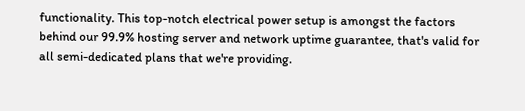functionality. This top-notch electrical power setup is amongst the factors behind our 99.9% hosting server and network uptime guarantee, that's valid for all semi-dedicated plans that we're providing.